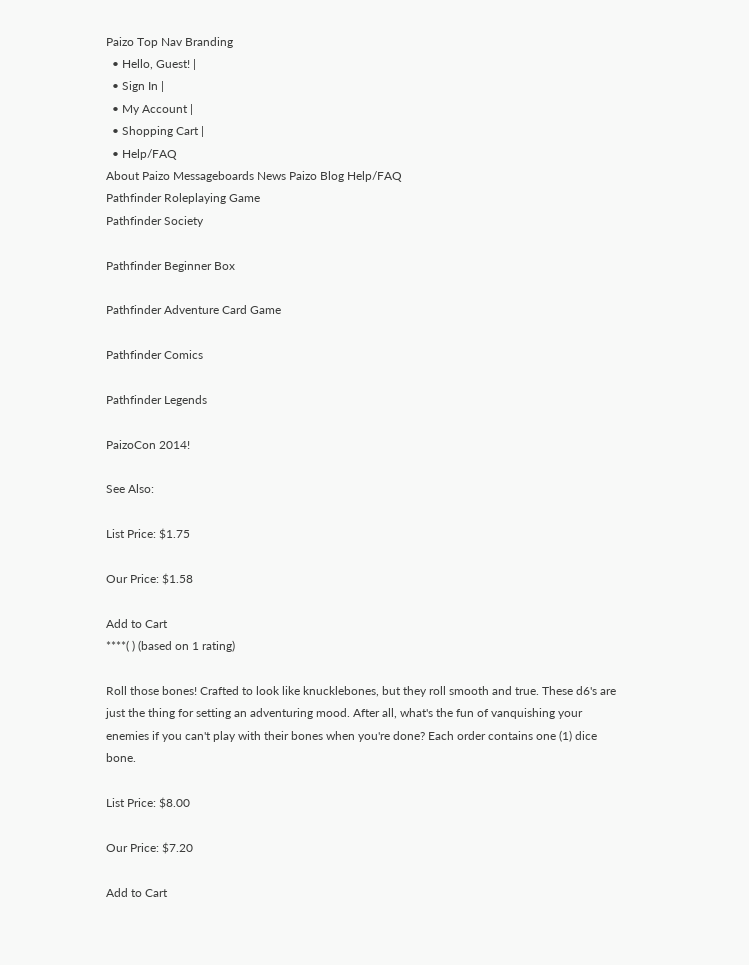Paizo Top Nav Branding
  • Hello, Guest! |
  • Sign In |
  • My Account |
  • Shopping Cart |
  • Help/FAQ
About Paizo Messageboards News Paizo Blog Help/FAQ
Pathfinder Roleplaying Game
Pathfinder Society

Pathfinder Beginner Box

Pathfinder Adventure Card Game

Pathfinder Comics

Pathfinder Legends

PaizoCon 2014!

See Also:

List Price: $1.75

Our Price: $1.58

Add to Cart
****( ) (based on 1 rating)

Roll those bones! Crafted to look like knucklebones, but they roll smooth and true. These d6's are just the thing for setting an adventuring mood. After all, what's the fun of vanquishing your enemies if you can't play with their bones when you're done? Each order contains one (1) dice bone.

List Price: $8.00

Our Price: $7.20

Add to Cart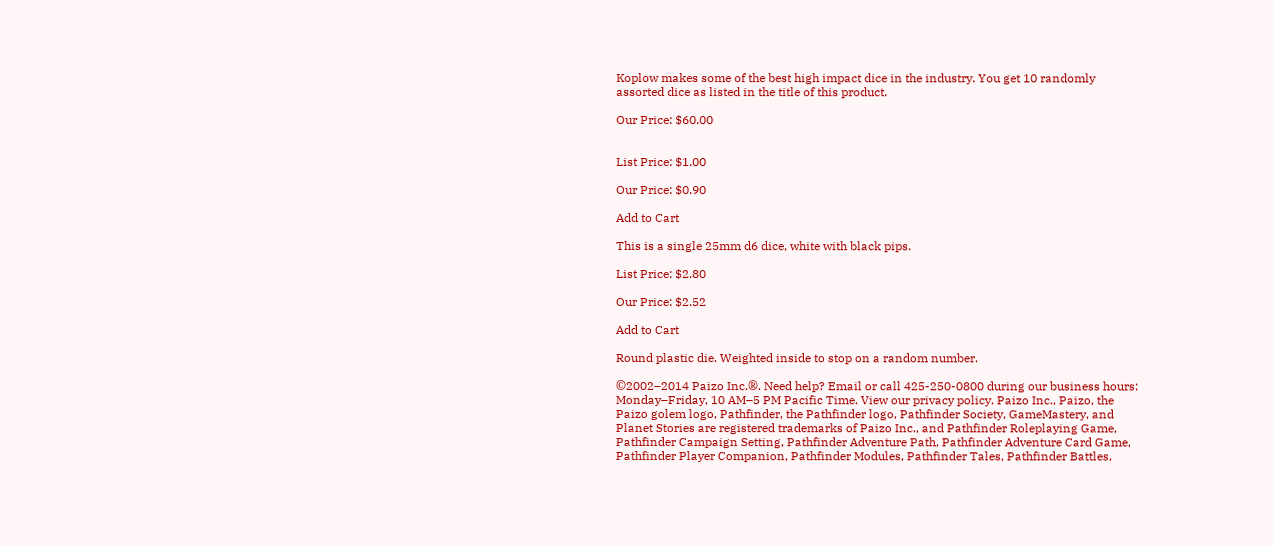Koplow makes some of the best high impact dice in the industry. You get 10 randomly assorted dice as listed in the title of this product.

Our Price: $60.00


List Price: $1.00

Our Price: $0.90

Add to Cart

This is a single 25mm d6 dice, white with black pips.

List Price: $2.80

Our Price: $2.52

Add to Cart

Round plastic die. Weighted inside to stop on a random number.

©2002–2014 Paizo Inc.®. Need help? Email or call 425-250-0800 during our business hours: Monday–Friday, 10 AM–5 PM Pacific Time. View our privacy policy. Paizo Inc., Paizo, the Paizo golem logo, Pathfinder, the Pathfinder logo, Pathfinder Society, GameMastery, and Planet Stories are registered trademarks of Paizo Inc., and Pathfinder Roleplaying Game, Pathfinder Campaign Setting, Pathfinder Adventure Path, Pathfinder Adventure Card Game, Pathfinder Player Companion, Pathfinder Modules, Pathfinder Tales, Pathfinder Battles,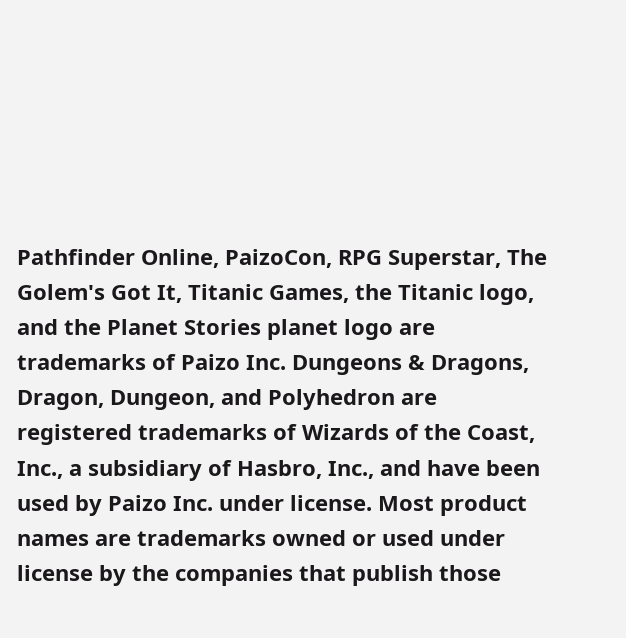Pathfinder Online, PaizoCon, RPG Superstar, The Golem's Got It, Titanic Games, the Titanic logo, and the Planet Stories planet logo are trademarks of Paizo Inc. Dungeons & Dragons, Dragon, Dungeon, and Polyhedron are registered trademarks of Wizards of the Coast, Inc., a subsidiary of Hasbro, Inc., and have been used by Paizo Inc. under license. Most product names are trademarks owned or used under license by the companies that publish those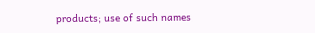products; use of such names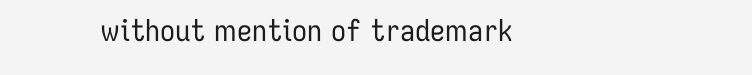without mention of trademark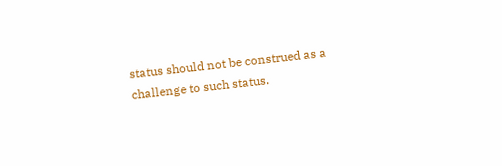status should not be construed as a challenge to such status.